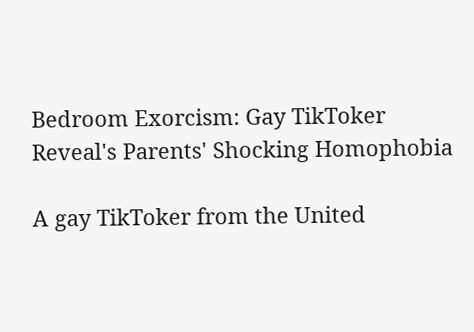Bedroom Exorcism: Gay TikToker Reveal's Parents' Shocking Homophobia

A gay TikToker from the United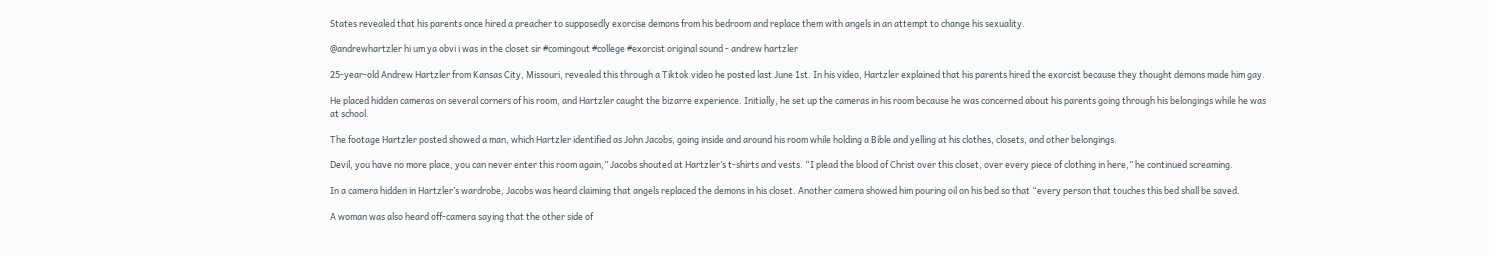States revealed that his parents once hired a preacher to supposedly exorcise demons from his bedroom and replace them with angels in an attempt to change his sexuality.

@andrewhartzler hi um ya obvi i was in the closet sir #comingout #college #exorcist original sound - andrew hartzler

25-year-old Andrew Hartzler from Kansas City, Missouri, revealed this through a Tiktok video he posted last June 1st. In his video, Hartzler explained that his parents hired the exorcist because they thought demons made him gay.

He placed hidden cameras on several corners of his room, and Hartzler caught the bizarre experience. Initially, he set up the cameras in his room because he was concerned about his parents going through his belongings while he was at school.

The footage Hartzler posted showed a man, which Hartzler identified as John Jacobs, going inside and around his room while holding a Bible and yelling at his clothes, closets, and other belongings.

Devil, you have no more place, you can never enter this room again,” Jacobs shouted at Hartzler’s t-shirts and vests. “I plead the blood of Christ over this closet, over every piece of clothing in here,” he continued screaming.

In a camera hidden in Hartzler’s wardrobe, Jacobs was heard claiming that angels replaced the demons in his closet. Another camera showed him pouring oil on his bed so that “every person that touches this bed shall be saved.

A woman was also heard off-camera saying that the other side of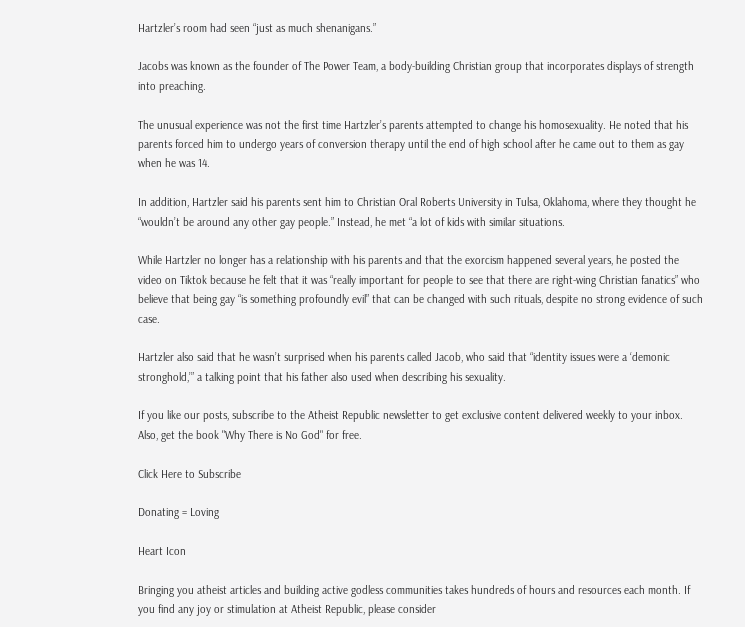Hartzler’s room had seen “just as much shenanigans.”

Jacobs was known as the founder of The Power Team, a body-building Christian group that incorporates displays of strength into preaching.

The unusual experience was not the first time Hartzler’s parents attempted to change his homosexuality. He noted that his parents forced him to undergo years of conversion therapy until the end of high school after he came out to them as gay when he was 14.

In addition, Hartzler said his parents sent him to Christian Oral Roberts University in Tulsa, Oklahoma, where they thought he “wouldn’t be around any other gay people.” Instead, he met “a lot of kids with similar situations.

While Hartzler no longer has a relationship with his parents and that the exorcism happened several years, he posted the video on Tiktok because he felt that it was “really important for people to see that there are right-wing Christian fanatics” who believe that being gay “is something profoundly evil” that can be changed with such rituals, despite no strong evidence of such case.

Hartzler also said that he wasn’t surprised when his parents called Jacob, who said that “identity issues were a ‘demonic stronghold,’” a talking point that his father also used when describing his sexuality.

If you like our posts, subscribe to the Atheist Republic newsletter to get exclusive content delivered weekly to your inbox. Also, get the book "Why There is No God" for free.

Click Here to Subscribe

Donating = Loving

Heart Icon

Bringing you atheist articles and building active godless communities takes hundreds of hours and resources each month. If you find any joy or stimulation at Atheist Republic, please consider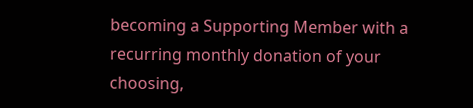becoming a Supporting Member with a recurring monthly donation of your choosing,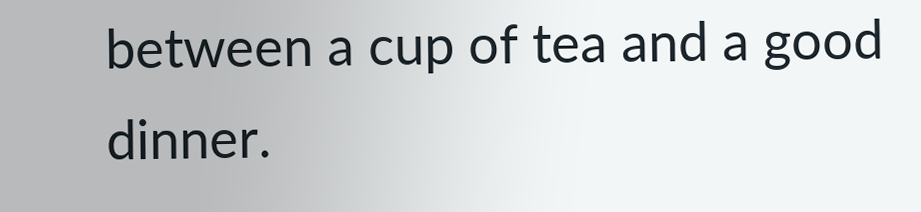between a cup of tea and a good dinner.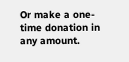Or make a one-time donation in any amount.